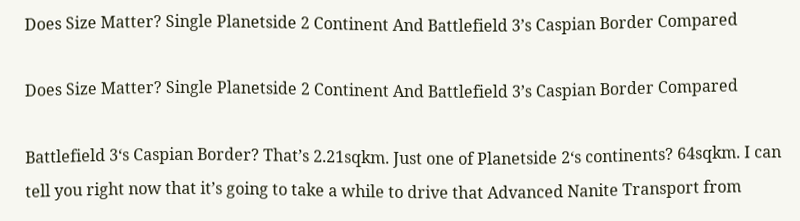Does Size Matter? Single Planetside 2 Continent And Battlefield 3’s Caspian Border Compared

Does Size Matter? Single Planetside 2 Continent And Battlefield 3’s Caspian Border Compared

Battlefield 3‘s Caspian Border? That’s 2.21sqkm. Just one of Planetside 2‘s continents? 64sqkm. I can tell you right now that it’s going to take a while to drive that Advanced Nanite Transport from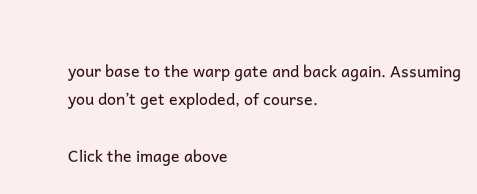your base to the warp gate and back again. Assuming you don’t get exploded, of course.

Click the image above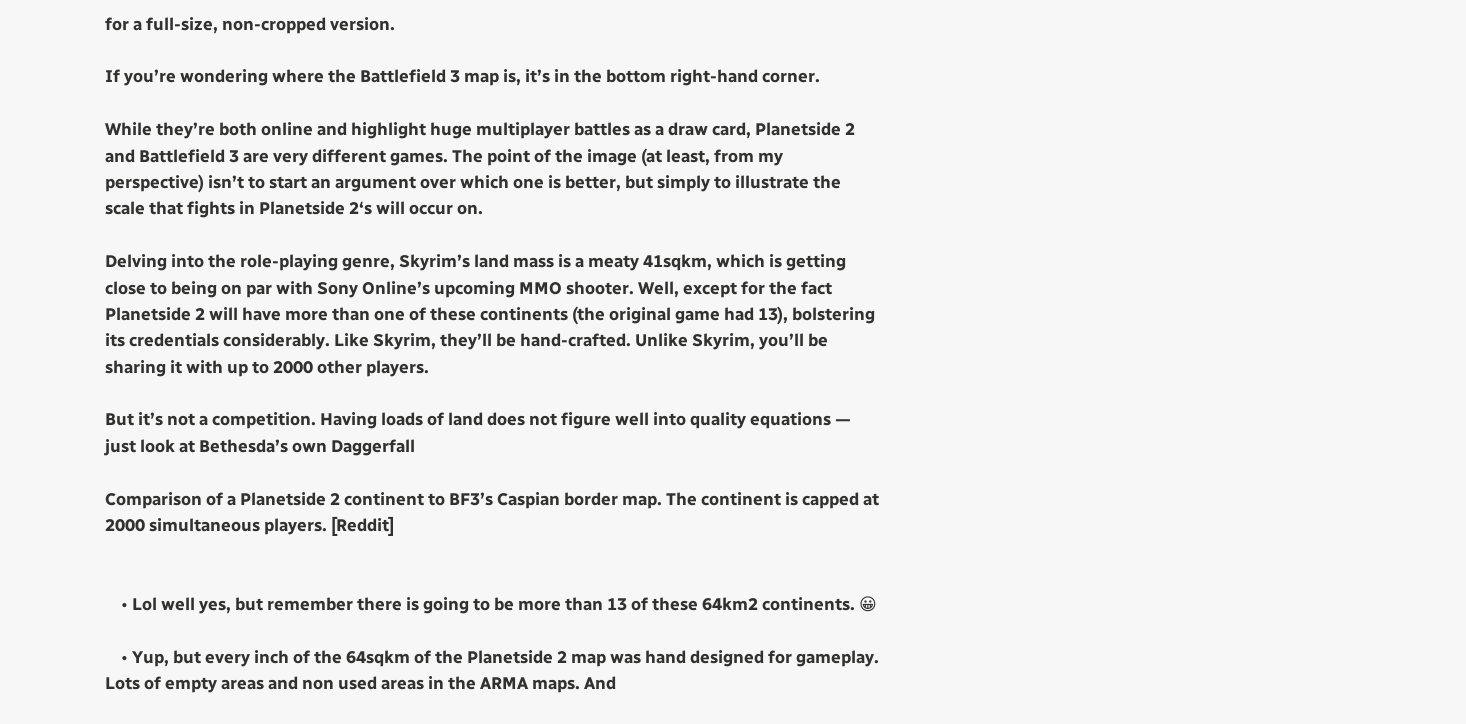for a full-size, non-cropped version.

If you’re wondering where the Battlefield 3 map is, it’s in the bottom right-hand corner.

While they’re both online and highlight huge multiplayer battles as a draw card, Planetside 2 and Battlefield 3 are very different games. The point of the image (at least, from my perspective) isn’t to start an argument over which one is better, but simply to illustrate the scale that fights in Planetside 2‘s will occur on.

Delving into the role-playing genre, Skyrim’s land mass is a meaty 41sqkm, which is getting close to being on par with Sony Online’s upcoming MMO shooter. Well, except for the fact Planetside 2 will have more than one of these continents (the original game had 13), bolstering its credentials considerably. Like Skyrim, they’ll be hand-crafted. Unlike Skyrim, you’ll be sharing it with up to 2000 other players.

But it’s not a competition. Having loads of land does not figure well into quality equations — just look at Bethesda’s own Daggerfall

Comparison of a Planetside 2 continent to BF3’s Caspian border map. The continent is capped at 2000 simultaneous players. [Reddit]


    • Lol well yes, but remember there is going to be more than 13 of these 64km2 continents. 😀

    • Yup, but every inch of the 64sqkm of the Planetside 2 map was hand designed for gameplay. Lots of empty areas and non used areas in the ARMA maps. And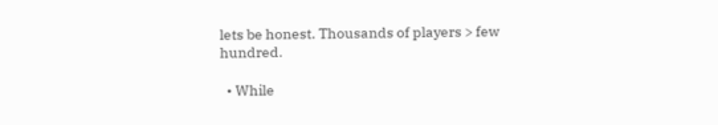lets be honest. Thousands of players > few hundred.

  • While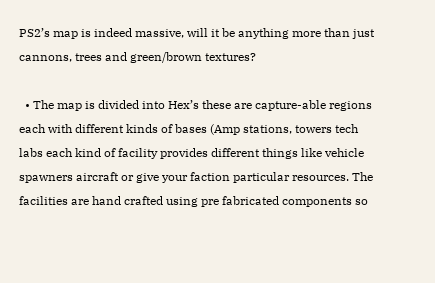PS2’s map is indeed massive, will it be anything more than just cannons, trees and green/brown textures?

  • The map is divided into Hex’s these are capture-able regions each with different kinds of bases (Amp stations, towers tech labs each kind of facility provides different things like vehicle spawners aircraft or give your faction particular resources. The facilities are hand crafted using pre fabricated components so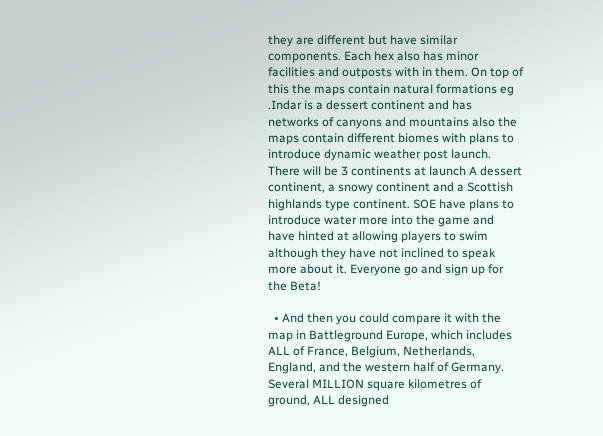they are different but have similar components. Each hex also has minor facilities and outposts with in them. On top of this the maps contain natural formations eg .Indar is a dessert continent and has networks of canyons and mountains also the maps contain different biomes with plans to introduce dynamic weather post launch. There will be 3 continents at launch A dessert continent, a snowy continent and a Scottish highlands type continent. SOE have plans to introduce water more into the game and have hinted at allowing players to swim although they have not inclined to speak more about it. Everyone go and sign up for the Beta!

  • And then you could compare it with the map in Battleground Europe, which includes ALL of France, Belgium, Netherlands, England, and the western half of Germany. Several MILLION square kilometres of ground, ALL designed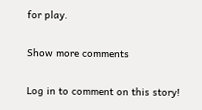for play.

Show more comments

Log in to comment on this story!